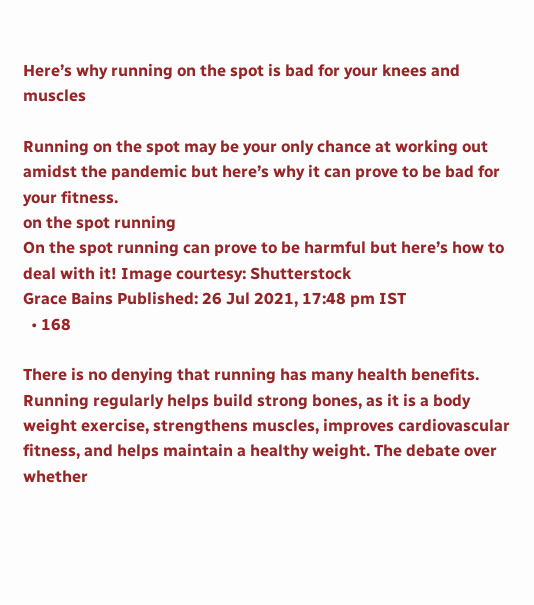Here’s why running on the spot is bad for your knees and muscles

Running on the spot may be your only chance at working out amidst the pandemic but here’s why it can prove to be bad for your fitness.
on the spot running
On the spot running can prove to be harmful but here’s how to deal with it! Image courtesy: Shutterstock
Grace Bains Published: 26 Jul 2021, 17:48 pm IST
  • 168

There is no denying that running has many health benefits. Running regularly helps build strong bones, as it is a body weight exercise, strengthens muscles, improves cardiovascular fitness, and helps maintain a healthy weight. The debate over whether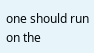one should run on the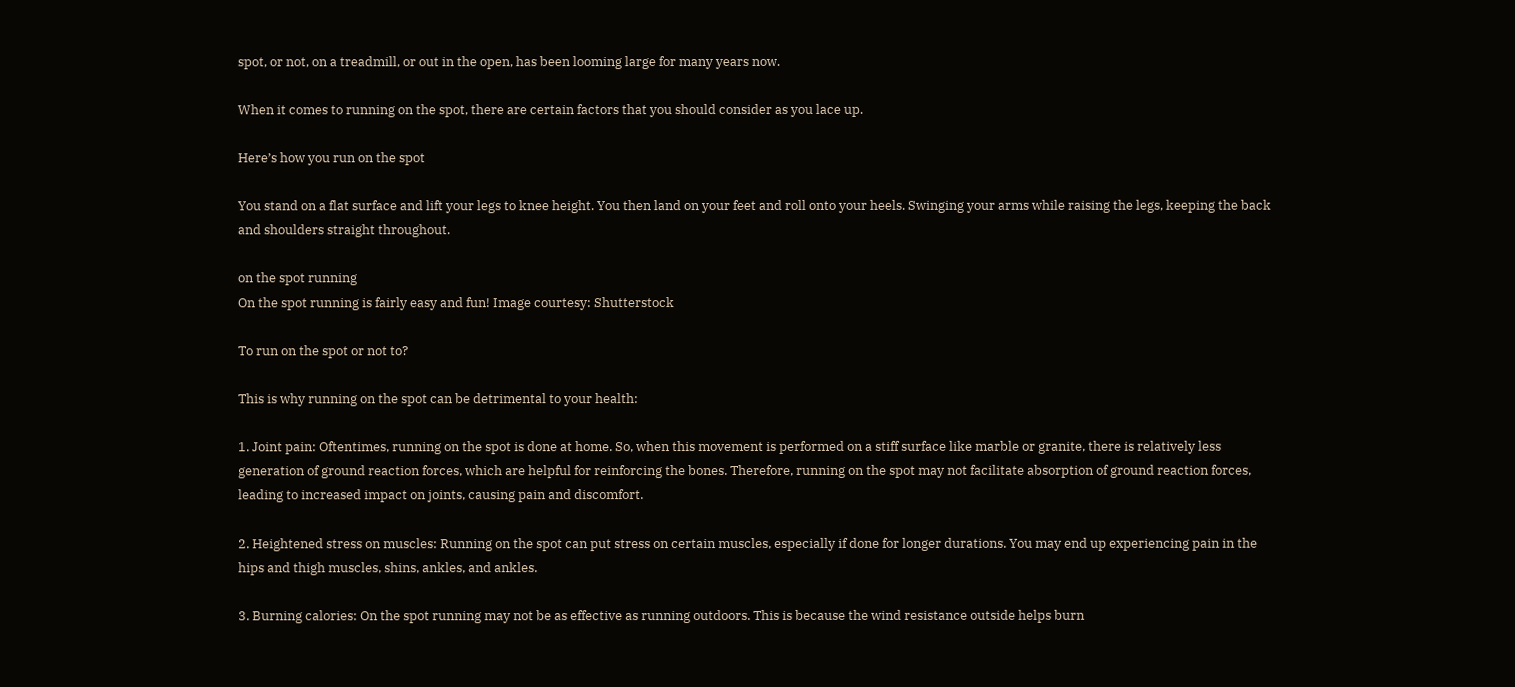spot, or not, on a treadmill, or out in the open, has been looming large for many years now.

When it comes to running on the spot, there are certain factors that you should consider as you lace up.

Here’s how you run on the spot

You stand on a flat surface and lift your legs to knee height. You then land on your feet and roll onto your heels. Swinging your arms while raising the legs, keeping the back and shoulders straight throughout.

on the spot running
On the spot running is fairly easy and fun! Image courtesy: Shutterstock

To run on the spot or not to?

This is why running on the spot can be detrimental to your health:

1. Joint pain: Oftentimes, running on the spot is done at home. So, when this movement is performed on a stiff surface like marble or granite, there is relatively less generation of ground reaction forces, which are helpful for reinforcing the bones. Therefore, running on the spot may not facilitate absorption of ground reaction forces, leading to increased impact on joints, causing pain and discomfort.

2. Heightened stress on muscles: Running on the spot can put stress on certain muscles, especially if done for longer durations. You may end up experiencing pain in the hips and thigh muscles, shins, ankles, and ankles.

3. Burning calories: On the spot running may not be as effective as running outdoors. This is because the wind resistance outside helps burn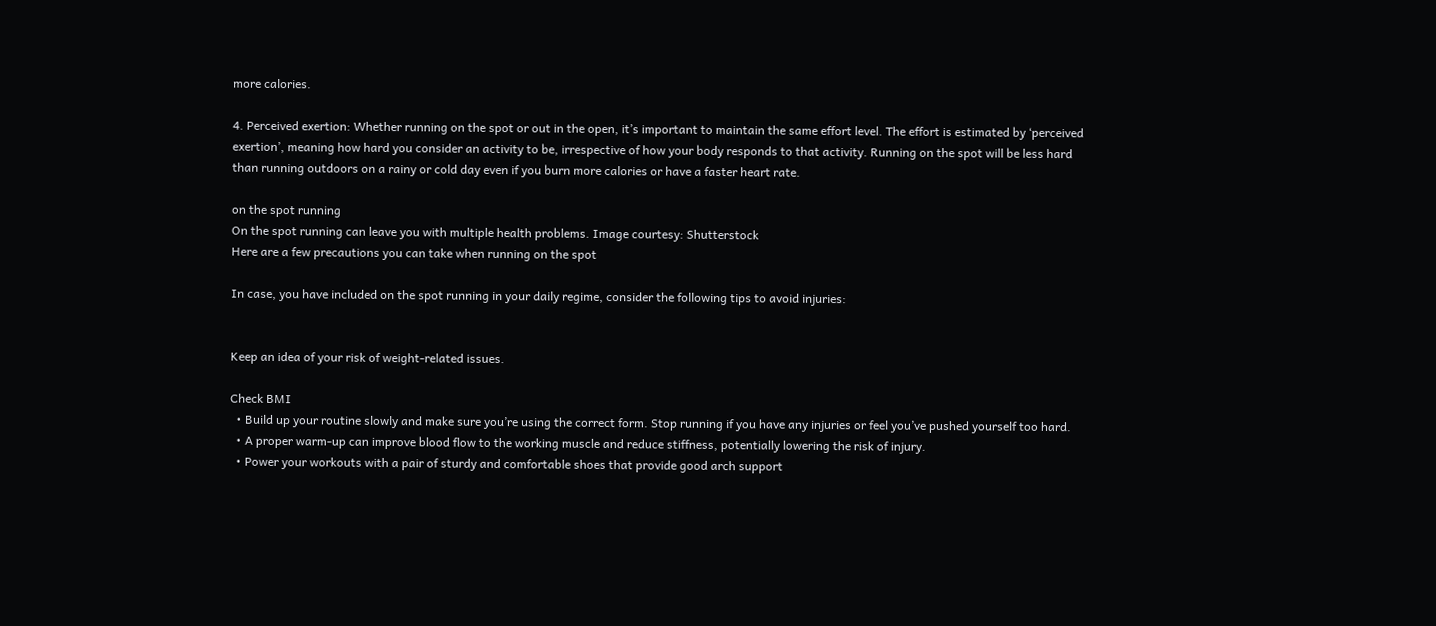more calories.

4. Perceived exertion: Whether running on the spot or out in the open, it’s important to maintain the same effort level. The effort is estimated by ‘perceived exertion’, meaning how hard you consider an activity to be, irrespective of how your body responds to that activity. Running on the spot will be less hard than running outdoors on a rainy or cold day even if you burn more calories or have a faster heart rate.

on the spot running
On the spot running can leave you with multiple health problems. Image courtesy: Shutterstock
Here are a few precautions you can take when running on the spot

In case, you have included on the spot running in your daily regime, consider the following tips to avoid injuries:


Keep an idea of your risk of weight-related issues.

Check BMI
  • Build up your routine slowly and make sure you’re using the correct form. Stop running if you have any injuries or feel you’ve pushed yourself too hard.
  • A proper warm-up can improve blood flow to the working muscle and reduce stiffness, potentially lowering the risk of injury.
  • Power your workouts with a pair of sturdy and comfortable shoes that provide good arch support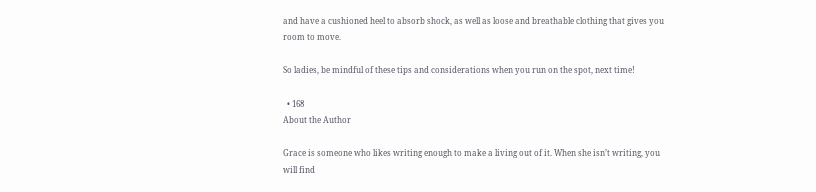and have a cushioned heel to absorb shock, as well as loose and breathable clothing that gives you room to move.

So ladies, be mindful of these tips and considerations when you run on the spot, next time!

  • 168
About the Author

Grace is someone who likes writing enough to make a living out of it. When she isn’t writing, you will find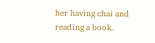her having chai and reading a book.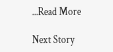...Read More

Next Story